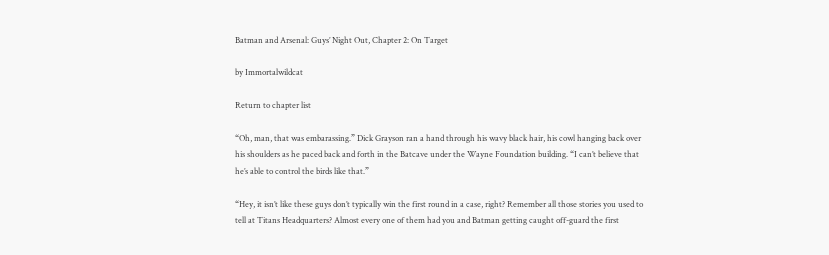Batman and Arsenal: Guys’ Night Out, Chapter 2: On Target

by Immortalwildcat

Return to chapter list

“Oh, man, that was embarassing.” Dick Grayson ran a hand through his wavy black hair, his cowl hanging back over his shoulders as he paced back and forth in the Batcave under the Wayne Foundation building. “I can’t believe that he’s able to control the birds like that.”

“Hey, it isn’t like these guys don’t typically win the first round in a case, right? Remember all those stories you used to tell at Titans Headquarters? Almost every one of them had you and Batman getting caught off-guard the first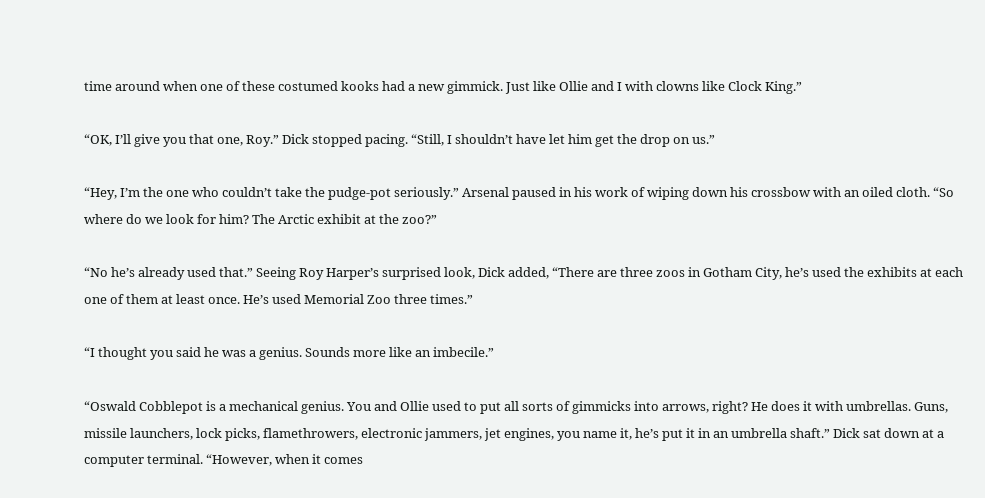time around when one of these costumed kooks had a new gimmick. Just like Ollie and I with clowns like Clock King.”

“OK, I’ll give you that one, Roy.” Dick stopped pacing. “Still, I shouldn’t have let him get the drop on us.”

“Hey, I’m the one who couldn’t take the pudge-pot seriously.” Arsenal paused in his work of wiping down his crossbow with an oiled cloth. “So where do we look for him? The Arctic exhibit at the zoo?”

“No he’s already used that.” Seeing Roy Harper’s surprised look, Dick added, “There are three zoos in Gotham City, he’s used the exhibits at each one of them at least once. He’s used Memorial Zoo three times.”

“I thought you said he was a genius. Sounds more like an imbecile.”

“Oswald Cobblepot is a mechanical genius. You and Ollie used to put all sorts of gimmicks into arrows, right? He does it with umbrellas. Guns, missile launchers, lock picks, flamethrowers, electronic jammers, jet engines, you name it, he’s put it in an umbrella shaft.” Dick sat down at a computer terminal. “However, when it comes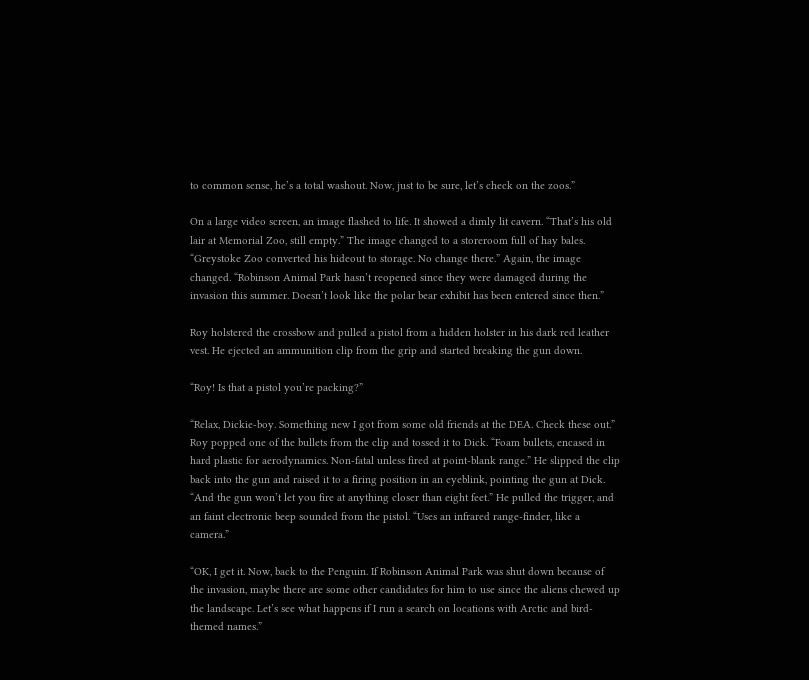to common sense, he’s a total washout. Now, just to be sure, let’s check on the zoos.”

On a large video screen, an image flashed to life. It showed a dimly lit cavern. “That’s his old lair at Memorial Zoo, still empty.” The image changed to a storeroom full of hay bales. “Greystoke Zoo converted his hideout to storage. No change there.” Again, the image changed. “Robinson Animal Park hasn’t reopened since they were damaged during the invasion this summer. Doesn’t look like the polar bear exhibit has been entered since then.”

Roy holstered the crossbow and pulled a pistol from a hidden holster in his dark red leather vest. He ejected an ammunition clip from the grip and started breaking the gun down.

“Roy! Is that a pistol you’re packing?”

“Relax, Dickie-boy. Something new I got from some old friends at the DEA. Check these out.” Roy popped one of the bullets from the clip and tossed it to Dick. “Foam bullets, encased in hard plastic for aerodynamics. Non-fatal unless fired at point-blank range.” He slipped the clip back into the gun and raised it to a firing position in an eyeblink, pointing the gun at Dick. “And the gun won’t let you fire at anything closer than eight feet.” He pulled the trigger, and an faint electronic beep sounded from the pistol. “Uses an infrared range-finder, like a camera.”

“OK, I get it. Now, back to the Penguin. If Robinson Animal Park was shut down because of the invasion, maybe there are some other candidates for him to use since the aliens chewed up the landscape. Let’s see what happens if I run a search on locations with Arctic and bird-themed names.”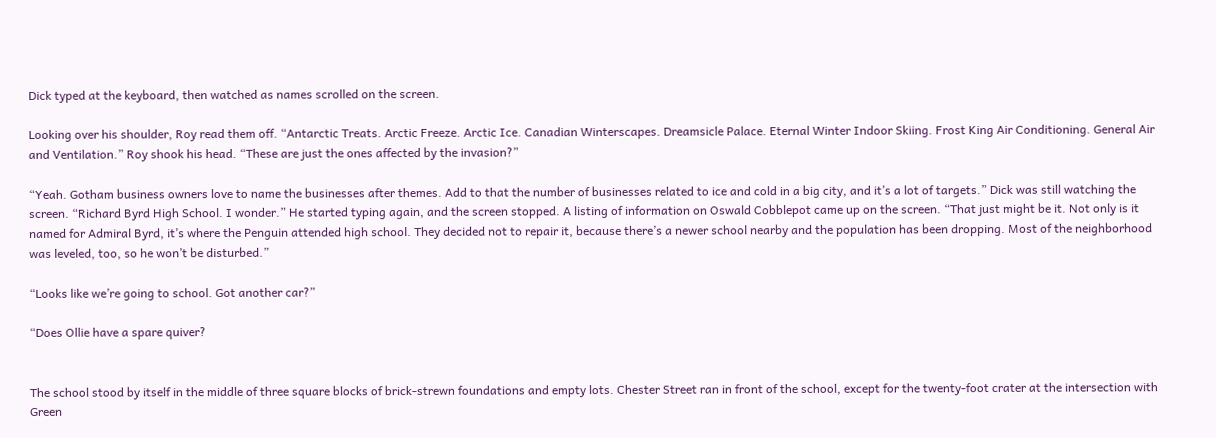Dick typed at the keyboard, then watched as names scrolled on the screen.

Looking over his shoulder, Roy read them off. “Antarctic Treats. Arctic Freeze. Arctic Ice. Canadian Winterscapes. Dreamsicle Palace. Eternal Winter Indoor Skiing. Frost King Air Conditioning. General Air and Ventilation.” Roy shook his head. “These are just the ones affected by the invasion?”

“Yeah. Gotham business owners love to name the businesses after themes. Add to that the number of businesses related to ice and cold in a big city, and it’s a lot of targets.” Dick was still watching the screen. “Richard Byrd High School. I wonder.” He started typing again, and the screen stopped. A listing of information on Oswald Cobblepot came up on the screen. “That just might be it. Not only is it named for Admiral Byrd, it’s where the Penguin attended high school. They decided not to repair it, because there’s a newer school nearby and the population has been dropping. Most of the neighborhood was leveled, too, so he won’t be disturbed.”

“Looks like we’re going to school. Got another car?”

“Does Ollie have a spare quiver?


The school stood by itself in the middle of three square blocks of brick-strewn foundations and empty lots. Chester Street ran in front of the school, except for the twenty-foot crater at the intersection with Green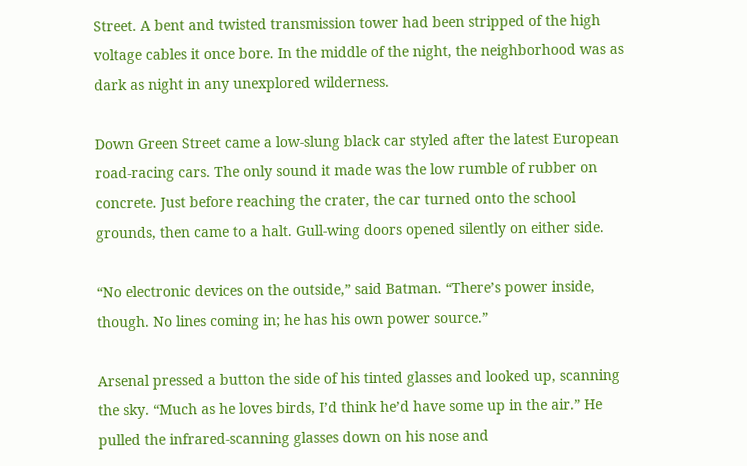Street. A bent and twisted transmission tower had been stripped of the high voltage cables it once bore. In the middle of the night, the neighborhood was as dark as night in any unexplored wilderness.

Down Green Street came a low-slung black car styled after the latest European road-racing cars. The only sound it made was the low rumble of rubber on concrete. Just before reaching the crater, the car turned onto the school grounds, then came to a halt. Gull-wing doors opened silently on either side.

“No electronic devices on the outside,” said Batman. “There’s power inside, though. No lines coming in; he has his own power source.”

Arsenal pressed a button the side of his tinted glasses and looked up, scanning the sky. “Much as he loves birds, I’d think he’d have some up in the air.” He pulled the infrared-scanning glasses down on his nose and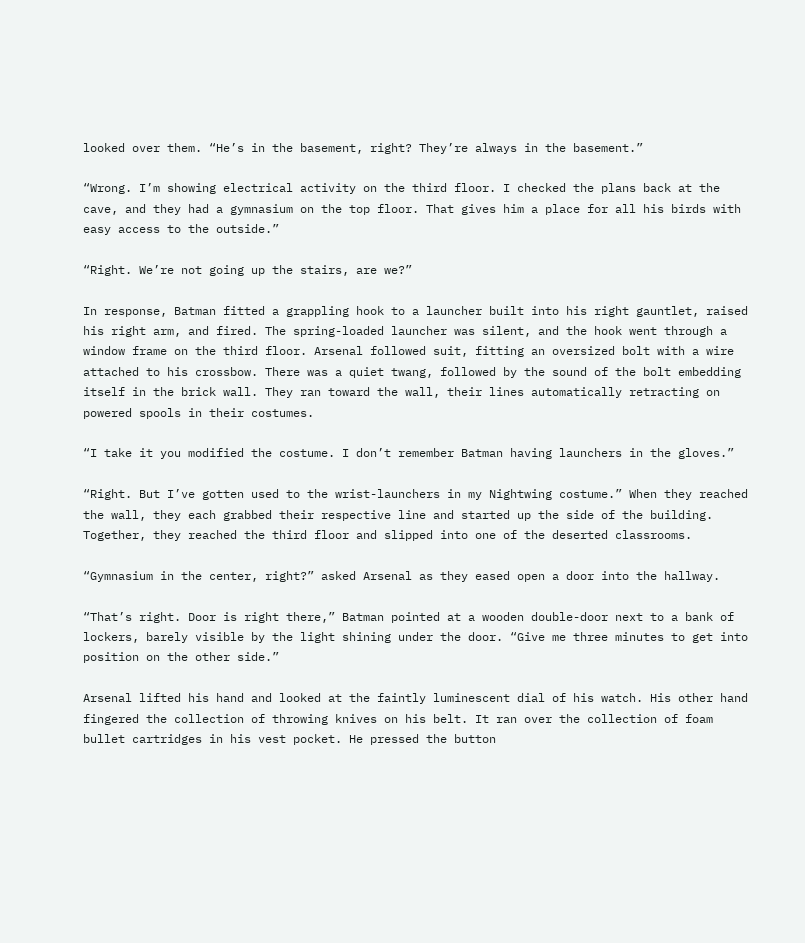looked over them. “He’s in the basement, right? They’re always in the basement.”

“Wrong. I’m showing electrical activity on the third floor. I checked the plans back at the cave, and they had a gymnasium on the top floor. That gives him a place for all his birds with easy access to the outside.”

“Right. We’re not going up the stairs, are we?”

In response, Batman fitted a grappling hook to a launcher built into his right gauntlet, raised his right arm, and fired. The spring-loaded launcher was silent, and the hook went through a window frame on the third floor. Arsenal followed suit, fitting an oversized bolt with a wire attached to his crossbow. There was a quiet twang, followed by the sound of the bolt embedding itself in the brick wall. They ran toward the wall, their lines automatically retracting on powered spools in their costumes.

“I take it you modified the costume. I don’t remember Batman having launchers in the gloves.”

“Right. But I’ve gotten used to the wrist-launchers in my Nightwing costume.” When they reached the wall, they each grabbed their respective line and started up the side of the building. Together, they reached the third floor and slipped into one of the deserted classrooms.

“Gymnasium in the center, right?” asked Arsenal as they eased open a door into the hallway.

“That’s right. Door is right there,” Batman pointed at a wooden double-door next to a bank of lockers, barely visible by the light shining under the door. “Give me three minutes to get into position on the other side.”

Arsenal lifted his hand and looked at the faintly luminescent dial of his watch. His other hand fingered the collection of throwing knives on his belt. It ran over the collection of foam bullet cartridges in his vest pocket. He pressed the button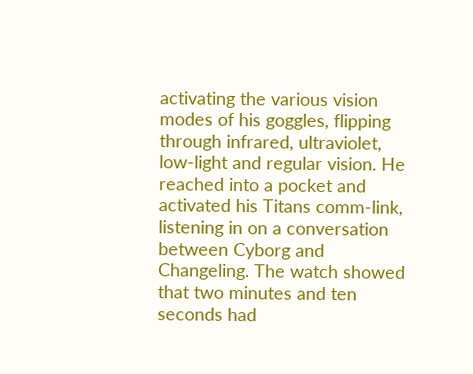activating the various vision modes of his goggles, flipping through infrared, ultraviolet, low-light and regular vision. He reached into a pocket and activated his Titans comm-link, listening in on a conversation between Cyborg and Changeling. The watch showed that two minutes and ten seconds had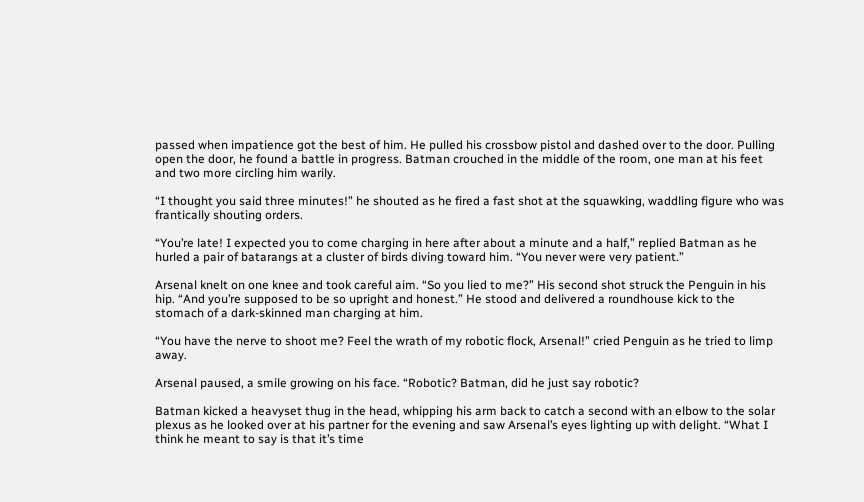passed when impatience got the best of him. He pulled his crossbow pistol and dashed over to the door. Pulling open the door, he found a battle in progress. Batman crouched in the middle of the room, one man at his feet and two more circling him warily.

“I thought you said three minutes!” he shouted as he fired a fast shot at the squawking, waddling figure who was frantically shouting orders.

“You’re late! I expected you to come charging in here after about a minute and a half,” replied Batman as he hurled a pair of batarangs at a cluster of birds diving toward him. “You never were very patient.”

Arsenal knelt on one knee and took careful aim. “So you lied to me?” His second shot struck the Penguin in his hip. “And you’re supposed to be so upright and honest.” He stood and delivered a roundhouse kick to the stomach of a dark-skinned man charging at him.

“You have the nerve to shoot me? Feel the wrath of my robotic flock, Arsenal!” cried Penguin as he tried to limp away.

Arsenal paused, a smile growing on his face. “Robotic? Batman, did he just say robotic?

Batman kicked a heavyset thug in the head, whipping his arm back to catch a second with an elbow to the solar plexus as he looked over at his partner for the evening and saw Arsenal’s eyes lighting up with delight. “What I think he meant to say is that it’s time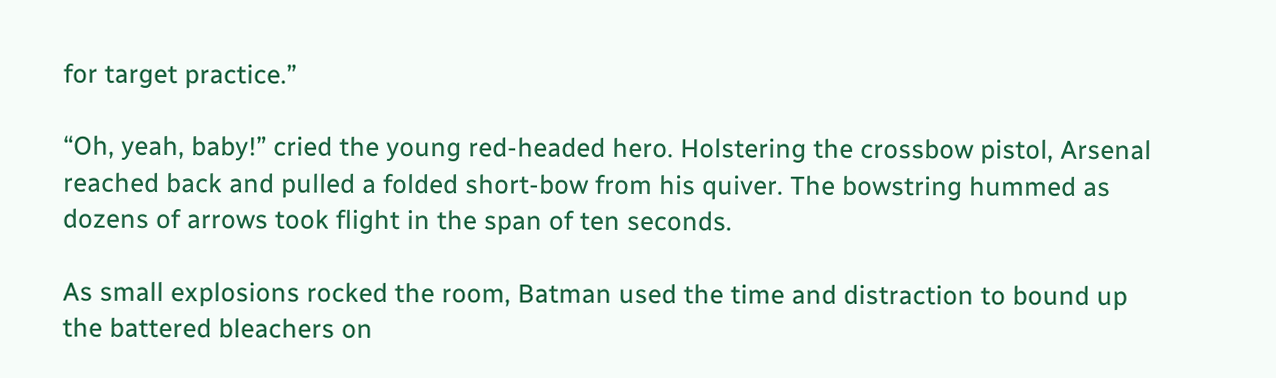for target practice.”

“Oh, yeah, baby!” cried the young red-headed hero. Holstering the crossbow pistol, Arsenal reached back and pulled a folded short-bow from his quiver. The bowstring hummed as dozens of arrows took flight in the span of ten seconds.

As small explosions rocked the room, Batman used the time and distraction to bound up the battered bleachers on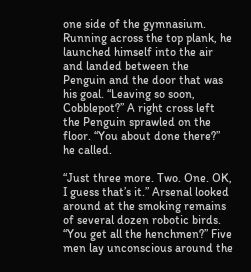one side of the gymnasium. Running across the top plank, he launched himself into the air and landed between the Penguin and the door that was his goal. “Leaving so soon, Cobblepot?” A right cross left the Penguin sprawled on the floor. “You about done there?” he called.

“Just three more. Two. One. OK, I guess that’s it.” Arsenal looked around at the smoking remains of several dozen robotic birds. “You get all the henchmen?” Five men lay unconscious around the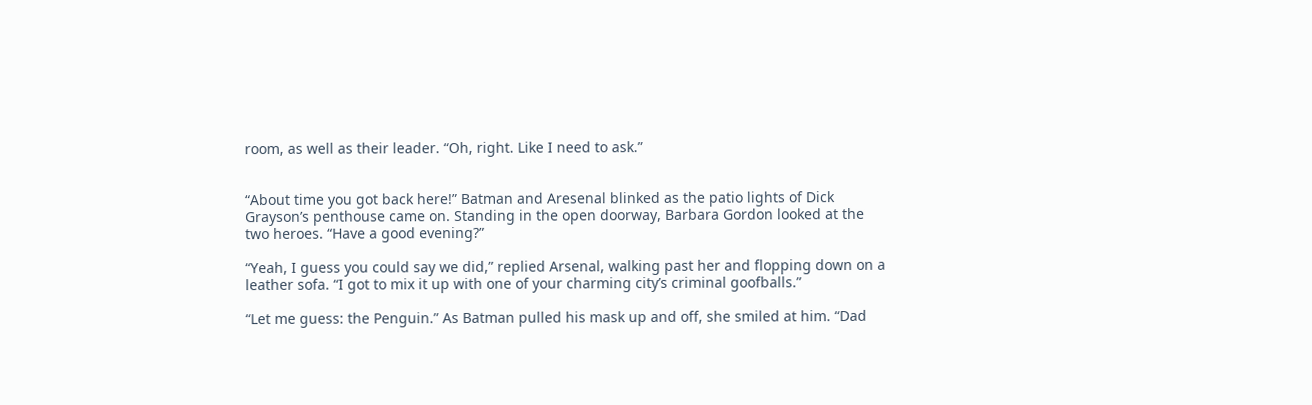room, as well as their leader. “Oh, right. Like I need to ask.”


“About time you got back here!” Batman and Aresenal blinked as the patio lights of Dick Grayson’s penthouse came on. Standing in the open doorway, Barbara Gordon looked at the two heroes. “Have a good evening?”

“Yeah, I guess you could say we did,” replied Arsenal, walking past her and flopping down on a leather sofa. “I got to mix it up with one of your charming city’s criminal goofballs.”

“Let me guess: the Penguin.” As Batman pulled his mask up and off, she smiled at him. “Dad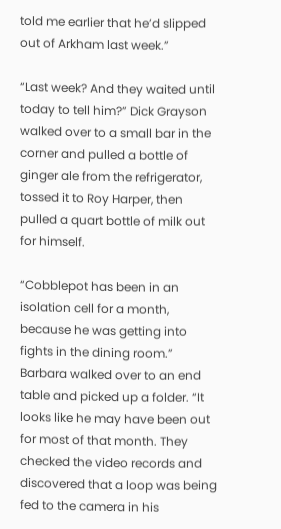told me earlier that he’d slipped out of Arkham last week.”

“Last week? And they waited until today to tell him?” Dick Grayson walked over to a small bar in the corner and pulled a bottle of ginger ale from the refrigerator, tossed it to Roy Harper, then pulled a quart bottle of milk out for himself.

“Cobblepot has been in an isolation cell for a month, because he was getting into fights in the dining room.” Barbara walked over to an end table and picked up a folder. “It looks like he may have been out for most of that month. They checked the video records and discovered that a loop was being fed to the camera in his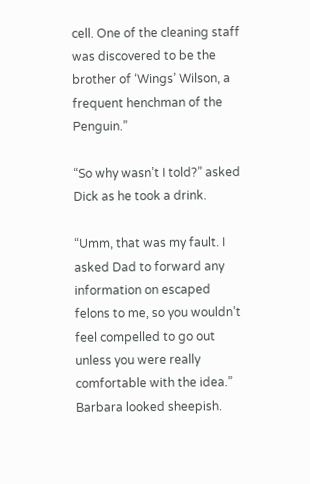cell. One of the cleaning staff was discovered to be the brother of ‘Wings’ Wilson, a frequent henchman of the Penguin.”

“So why wasn’t I told?” asked Dick as he took a drink.

“Umm, that was my fault. I asked Dad to forward any information on escaped felons to me, so you wouldn’t feel compelled to go out unless you were really comfortable with the idea.” Barbara looked sheepish.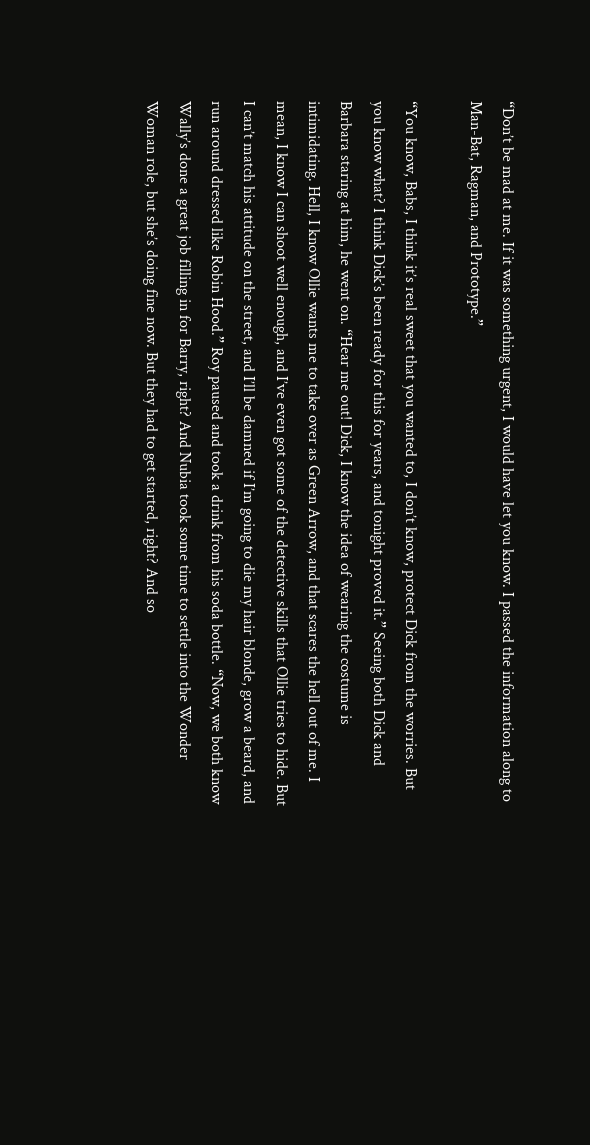“Don’t be mad at me. If it was something urgent, I would have let you know. I passed the information along to Man-Bat, Ragman, and Prototype.”

“You know, Babs, I think it’s real sweet that you wanted to, I don’t know, protect Dick from the worries. But you know what? I think Dick’s been ready for this for years, and tonight proved it.” Seeing both Dick and Barbara staring at him, he went on. “Hear me out! Dick, I know the idea of wearing the costume is intimidating. Hell, I know Ollie wants me to take over as Green Arrow, and that scares the hell out of me. I mean, I know I can shoot well enough, and I’ve even got some of the detective skills that Ollie tries to hide. But I can’t match his attitude on the street, and I’ll be damned if I’m going to die my hair blonde, grow a beard, and run around dressed like Robin Hood.” Roy paused and took a drink from his soda bottle. “Now, we both know Wally’s done a great job filling in for Barry, right? And Nubia took some time to settle into the Wonder Woman role, but she’s doing fine now. But they had to get started, right? And so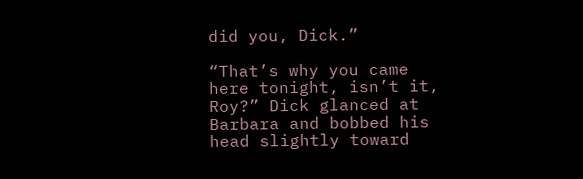did you, Dick.”

“That’s why you came here tonight, isn’t it, Roy?” Dick glanced at Barbara and bobbed his head slightly toward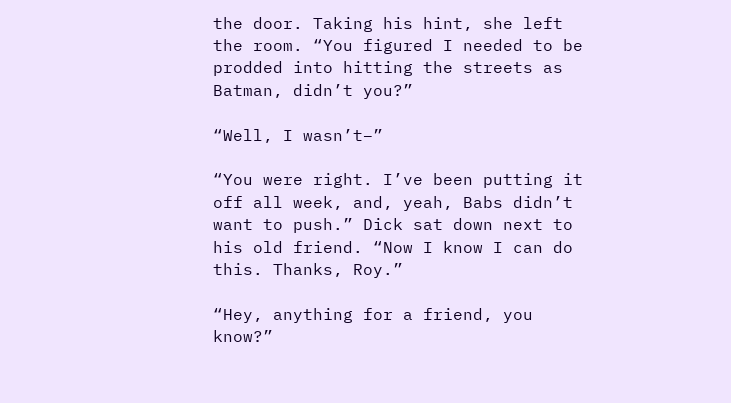the door. Taking his hint, she left the room. “You figured I needed to be prodded into hitting the streets as Batman, didn’t you?”

“Well, I wasn’t–”

“You were right. I’ve been putting it off all week, and, yeah, Babs didn’t want to push.” Dick sat down next to his old friend. “Now I know I can do this. Thanks, Roy.”

“Hey, anything for a friend, you know?”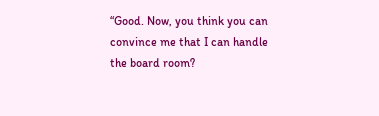“Good. Now, you think you can convince me that I can handle the board room?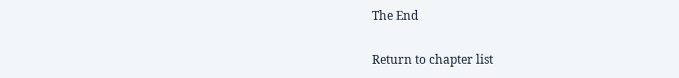The End

Return to chapter list